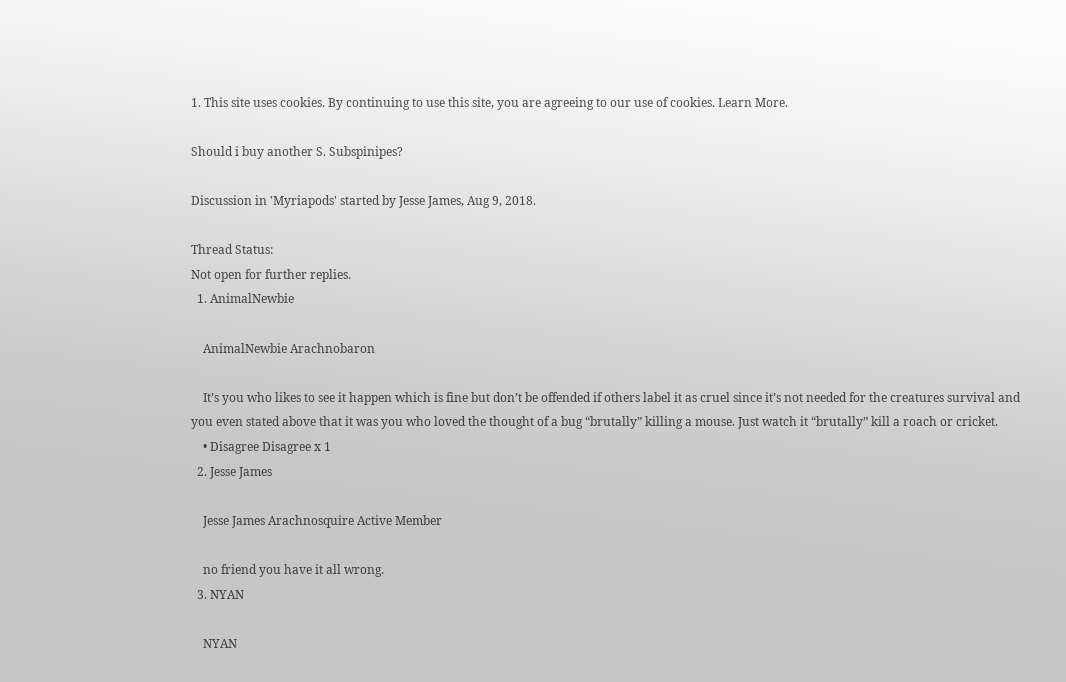1. This site uses cookies. By continuing to use this site, you are agreeing to our use of cookies. Learn More.

Should i buy another S. Subspinipes?

Discussion in 'Myriapods' started by Jesse James, Aug 9, 2018.

Thread Status:
Not open for further replies.
  1. AnimalNewbie

    AnimalNewbie Arachnobaron

    It’s you who likes to see it happen which is fine but don’t be offended if others label it as cruel since it’s not needed for the creatures survival and you even stated above that it was you who loved the thought of a bug “brutally” killing a mouse. Just watch it “brutally” kill a roach or cricket.
    • Disagree Disagree x 1
  2. Jesse James

    Jesse James Arachnosquire Active Member

    no friend you have it all wrong.
  3. NYAN

    NYAN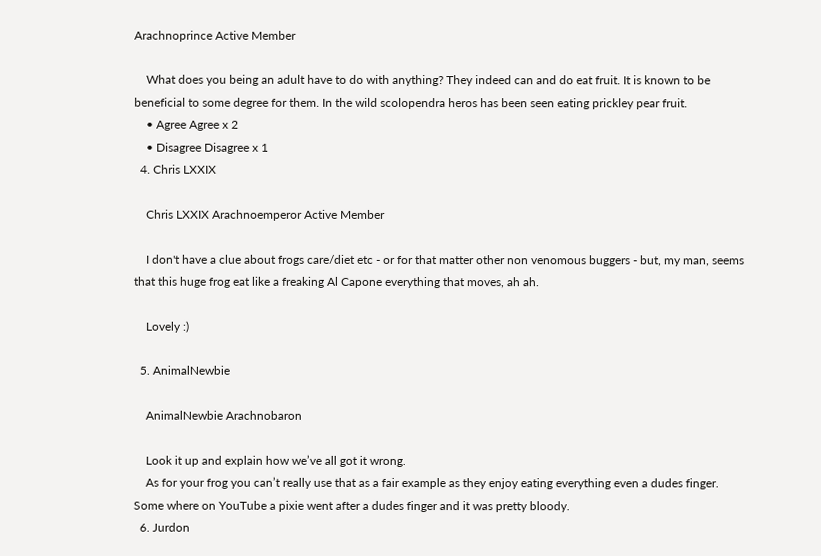Arachnoprince Active Member

    What does you being an adult have to do with anything? They indeed can and do eat fruit. It is known to be beneficial to some degree for them. In the wild scolopendra heros has been seen eating prickley pear fruit.
    • Agree Agree x 2
    • Disagree Disagree x 1
  4. Chris LXXIX

    Chris LXXIX Arachnoemperor Active Member

    I don't have a clue about frogs care/diet etc - or for that matter other non venomous buggers - but, my man, seems that this huge frog eat like a freaking Al Capone everything that moves, ah ah.

    Lovely :)

  5. AnimalNewbie

    AnimalNewbie Arachnobaron

    Look it up and explain how we’ve all got it wrong.
    As for your frog you can’t really use that as a fair example as they enjoy eating everything even a dudes finger. Some where on YouTube a pixie went after a dudes finger and it was pretty bloody.
  6. Jurdon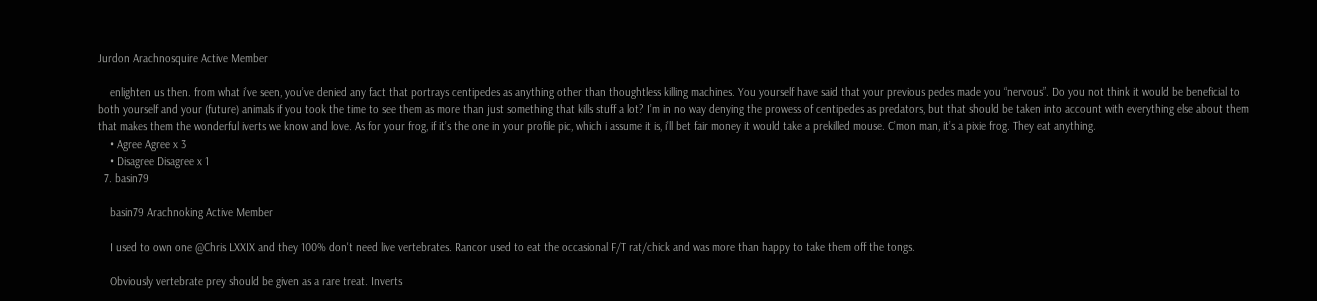Jurdon Arachnosquire Active Member

    enlighten us then. from what i’ve seen, you’ve denied any fact that portrays centipedes as anything other than thoughtless killing machines. You yourself have said that your previous pedes made you “nervous”. Do you not think it would be beneficial to both yourself and your (future) animals if you took the time to see them as more than just something that kills stuff a lot? I’m in no way denying the prowess of centipedes as predators, but that should be taken into account with everything else about them that makes them the wonderful iverts we know and love. As for your frog, if it’s the one in your profile pic, which i assume it is, i’ll bet fair money it would take a prekilled mouse. C’mon man, it’s a pixie frog. They eat anything.
    • Agree Agree x 3
    • Disagree Disagree x 1
  7. basin79

    basin79 Arachnoking Active Member

    I used to own one @Chris LXXIX and they 100% don't need live vertebrates. Rancor used to eat the occasional F/T rat/chick and was more than happy to take them off the tongs.

    Obviously vertebrate prey should be given as a rare treat. Inverts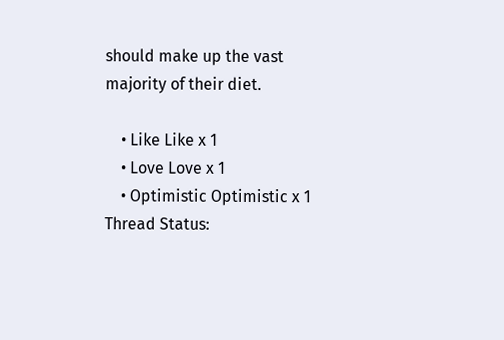should make up the vast majority of their diet.

    • Like Like x 1
    • Love Love x 1
    • Optimistic Optimistic x 1
Thread Status: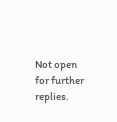Not open for further replies.